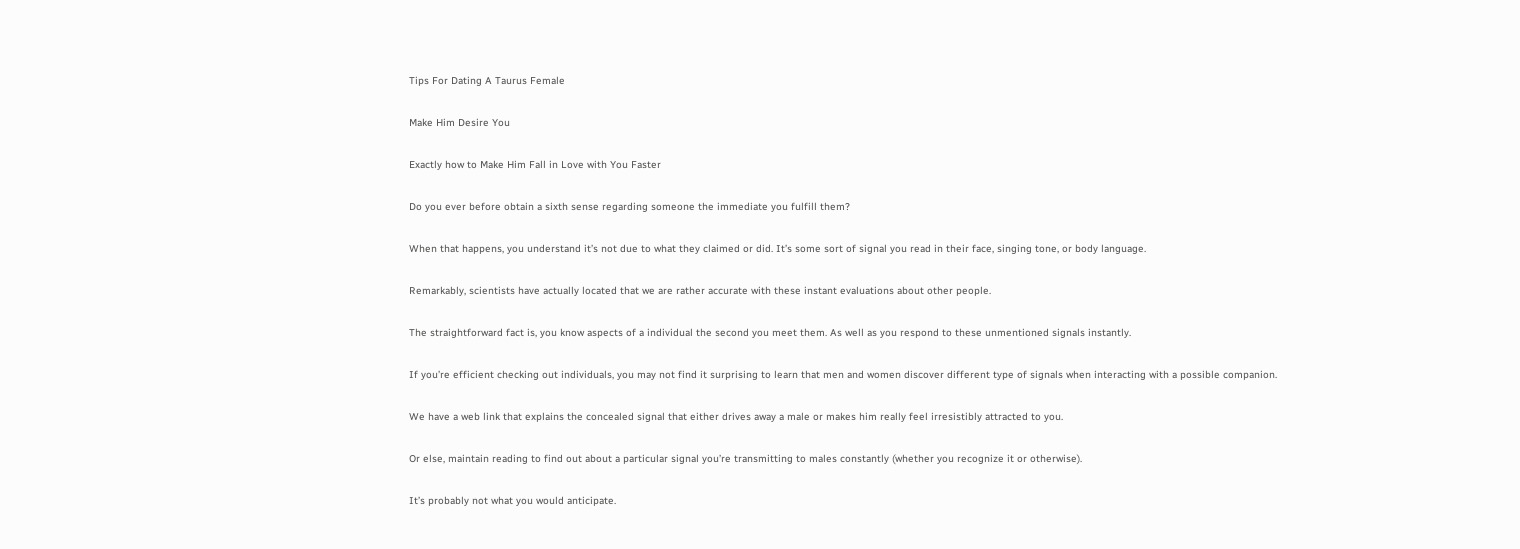Tips For Dating A Taurus Female

Make Him Desire You

Exactly how to Make Him Fall in Love with You Faster

Do you ever before obtain a sixth sense regarding someone the immediate you fulfill them?

When that happens, you understand it’s not due to what they claimed or did. It’s some sort of signal you read in their face, singing tone, or body language.

Remarkably, scientists have actually located that we are rather accurate with these instant evaluations about other people.

The straightforward fact is, you know aspects of a individual the second you meet them. As well as you respond to these unmentioned signals instantly.

If you’re efficient checking out individuals, you may not find it surprising to learn that men and women discover different type of signals when interacting with a possible companion.

We have a web link that explains the concealed signal that either drives away a male or makes him really feel irresistibly attracted to you.

Or else, maintain reading to find out about a particular signal you’re transmitting to males constantly (whether you recognize it or otherwise).

It’s probably not what you would anticipate.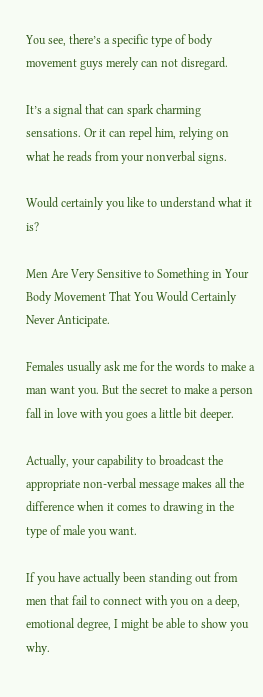You see, there’s a specific type of body movement guys merely can not disregard.

It’s a signal that can spark charming sensations. Or it can repel him, relying on what he reads from your nonverbal signs.

Would certainly you like to understand what it is?

Men Are Very Sensitive to Something in Your Body Movement That You Would Certainly Never Anticipate.

Females usually ask me for the words to make a man want you. But the secret to make a person fall in love with you goes a little bit deeper.

Actually, your capability to broadcast the appropriate non-verbal message makes all the difference when it comes to drawing in the type of male you want.

If you have actually been standing out from men that fail to connect with you on a deep, emotional degree, I might be able to show you why.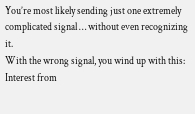You’re most likely sending just one extremely complicated signal … without even recognizing it.
With the wrong signal, you wind up with this:
Interest from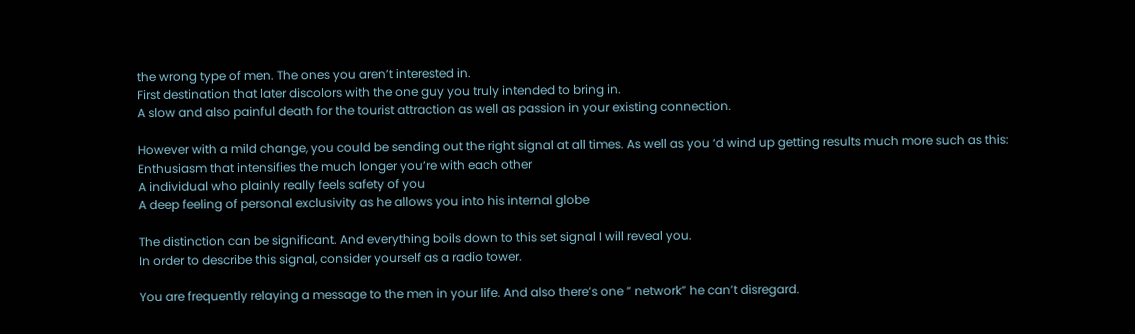the wrong type of men. The ones you aren’t interested in.
First destination that later discolors with the one guy you truly intended to bring in.
A slow and also painful death for the tourist attraction as well as passion in your existing connection.

However with a mild change, you could be sending out the right signal at all times. As well as you ‘d wind up getting results much more such as this:
Enthusiasm that intensifies the much longer you’re with each other
A individual who plainly really feels safety of you
A deep feeling of personal exclusivity as he allows you into his internal globe

The distinction can be significant. And everything boils down to this set signal I will reveal you.
In order to describe this signal, consider yourself as a radio tower.

You are frequently relaying a message to the men in your life. And also there’s one ” network” he can’t disregard.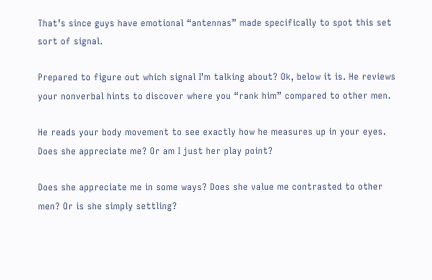That’s since guys have emotional “antennas” made specifically to spot this set sort of signal.

Prepared to figure out which signal I’m talking about? Ok, below it is. He reviews your nonverbal hints to discover where you “rank him” compared to other men.

He reads your body movement to see exactly how he measures up in your eyes. Does she appreciate me? Or am I just her play point?

Does she appreciate me in some ways? Does she value me contrasted to other men? Or is she simply settling?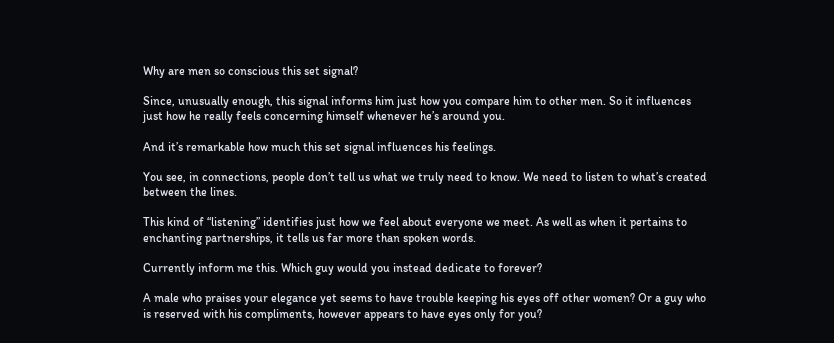Why are men so conscious this set signal?

Since, unusually enough, this signal informs him just how you compare him to other men. So it influences just how he really feels concerning himself whenever he’s around you.

And it’s remarkable how much this set signal influences his feelings.

You see, in connections, people don’t tell us what we truly need to know. We need to listen to what’s created between the lines.

This kind of “listening” identifies just how we feel about everyone we meet. As well as when it pertains to enchanting partnerships, it tells us far more than spoken words.

Currently inform me this. Which guy would you instead dedicate to forever?

A male who praises your elegance yet seems to have trouble keeping his eyes off other women? Or a guy who is reserved with his compliments, however appears to have eyes only for you?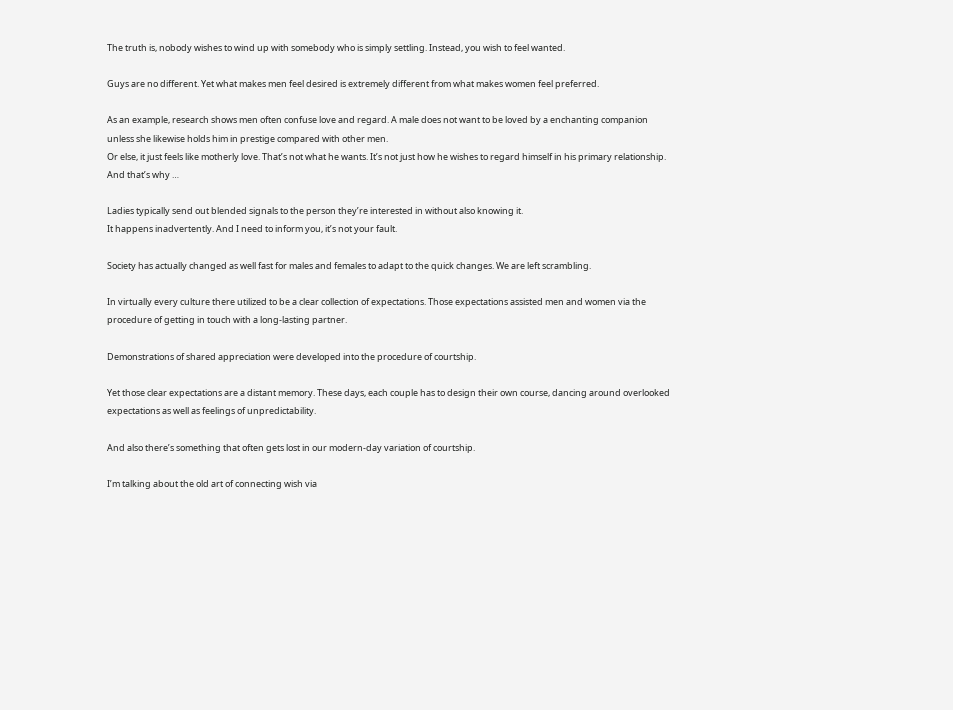The truth is, nobody wishes to wind up with somebody who is simply settling. Instead, you wish to feel wanted.

Guys are no different. Yet what makes men feel desired is extremely different from what makes women feel preferred.

As an example, research shows men often confuse love and regard. A male does not want to be loved by a enchanting companion unless she likewise holds him in prestige compared with other men.
Or else, it just feels like motherly love. That’s not what he wants. It’s not just how he wishes to regard himself in his primary relationship.
And that’s why …

Ladies typically send out blended signals to the person they’re interested in without also knowing it.
It happens inadvertently. And I need to inform you, it’s not your fault.

Society has actually changed as well fast for males and females to adapt to the quick changes. We are left scrambling.

In virtually every culture there utilized to be a clear collection of expectations. Those expectations assisted men and women via the procedure of getting in touch with a long-lasting partner.

Demonstrations of shared appreciation were developed into the procedure of courtship.

Yet those clear expectations are a distant memory. These days, each couple has to design their own course, dancing around overlooked expectations as well as feelings of unpredictability.

And also there’s something that often gets lost in our modern-day variation of courtship.

I’m talking about the old art of connecting wish via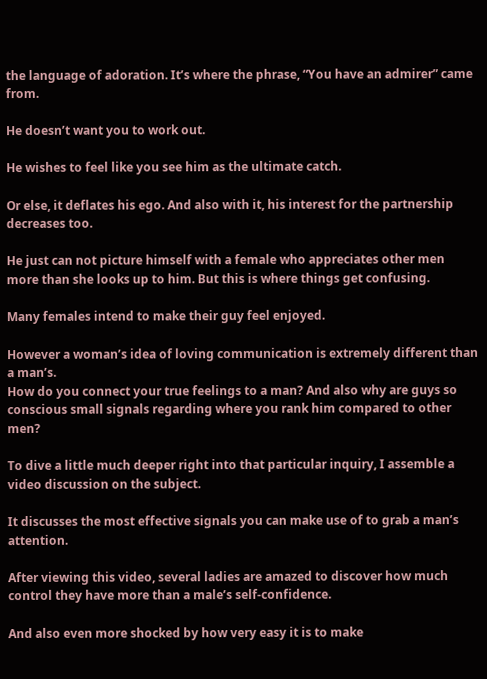the language of adoration. It’s where the phrase, “You have an admirer” came from.

He doesn’t want you to work out.

He wishes to feel like you see him as the ultimate catch.

Or else, it deflates his ego. And also with it, his interest for the partnership decreases too.

He just can not picture himself with a female who appreciates other men more than she looks up to him. But this is where things get confusing.

Many females intend to make their guy feel enjoyed.

However a woman’s idea of loving communication is extremely different than a man’s.
How do you connect your true feelings to a man? And also why are guys so conscious small signals regarding where you rank him compared to other men?

To dive a little much deeper right into that particular inquiry, I assemble a video discussion on the subject.

It discusses the most effective signals you can make use of to grab a man’s attention.

After viewing this video, several ladies are amazed to discover how much control they have more than a male’s self-confidence.

And also even more shocked by how very easy it is to make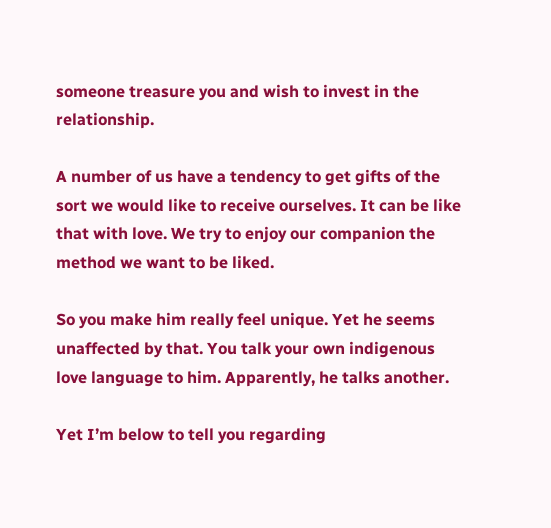someone treasure you and wish to invest in the relationship.

A number of us have a tendency to get gifts of the sort we would like to receive ourselves. It can be like that with love. We try to enjoy our companion the method we want to be liked.

So you make him really feel unique. Yet he seems unaffected by that. You talk your own indigenous love language to him. Apparently, he talks another.

Yet I’m below to tell you regarding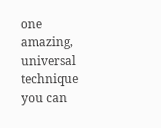one amazing, universal technique you can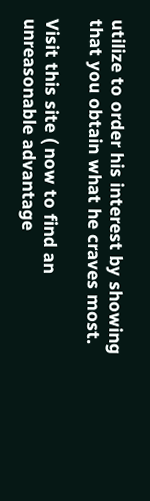utilize to order his interest by showing that you obtain what he craves most.

Visit this site ( now to find an unreasonable advantage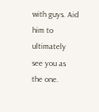with guys. Aid him to ultimately see you as the one.